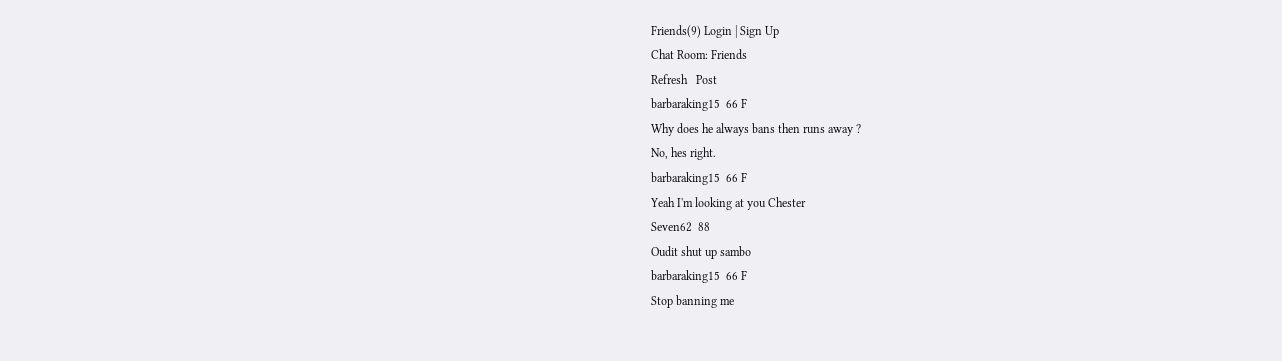Friends(9) Login | Sign Up
Chat Room: Friends
Refresh   Post
barbaraking15  66 F
Why does he always bans then runs away ?
No, hes right.
barbaraking15  66 F
Yeah I'm looking at you Chester
Seven62  88
Oudit shut up sambo
barbaraking15  66 F
Stop banning me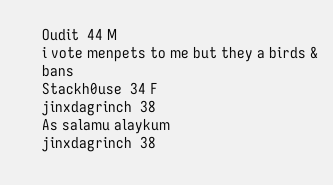Oudit  44 M
i vote menpets to me but they a birds & bans
Stackh0use  34 F
jinxdagrinch  38
As salamu alaykum
jinxdagrinch  38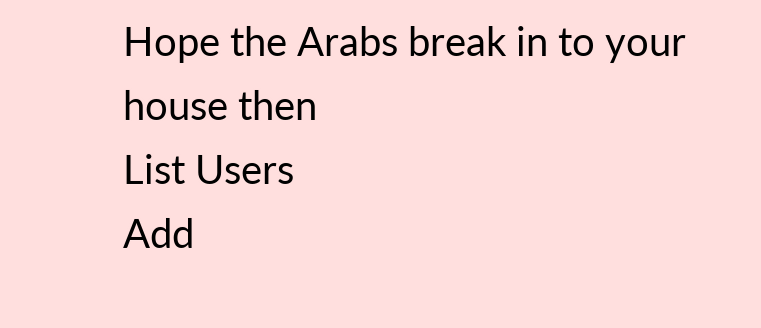Hope the Arabs break in to your house then
List Users
Add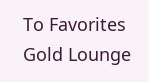To Favorites
Gold Lounge